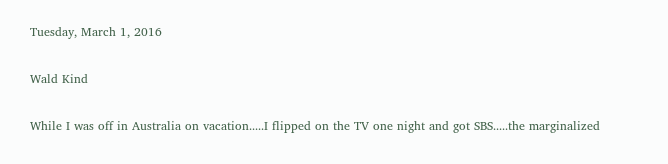Tuesday, March 1, 2016

Wald Kind

While I was off in Australia on vacation.....I flipped on the TV one night and got SBS.....the marginalized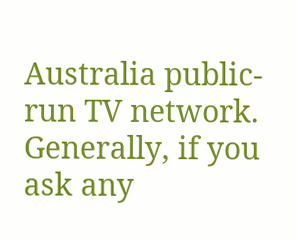Australia public-run TV network.  Generally, if you ask any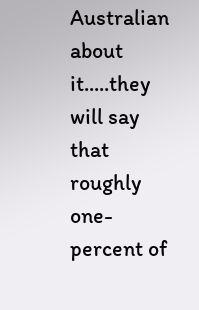Australian about it.....they will say that roughly one-percent of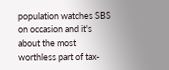population watches SBS on occasion and it's about the most worthless part of tax-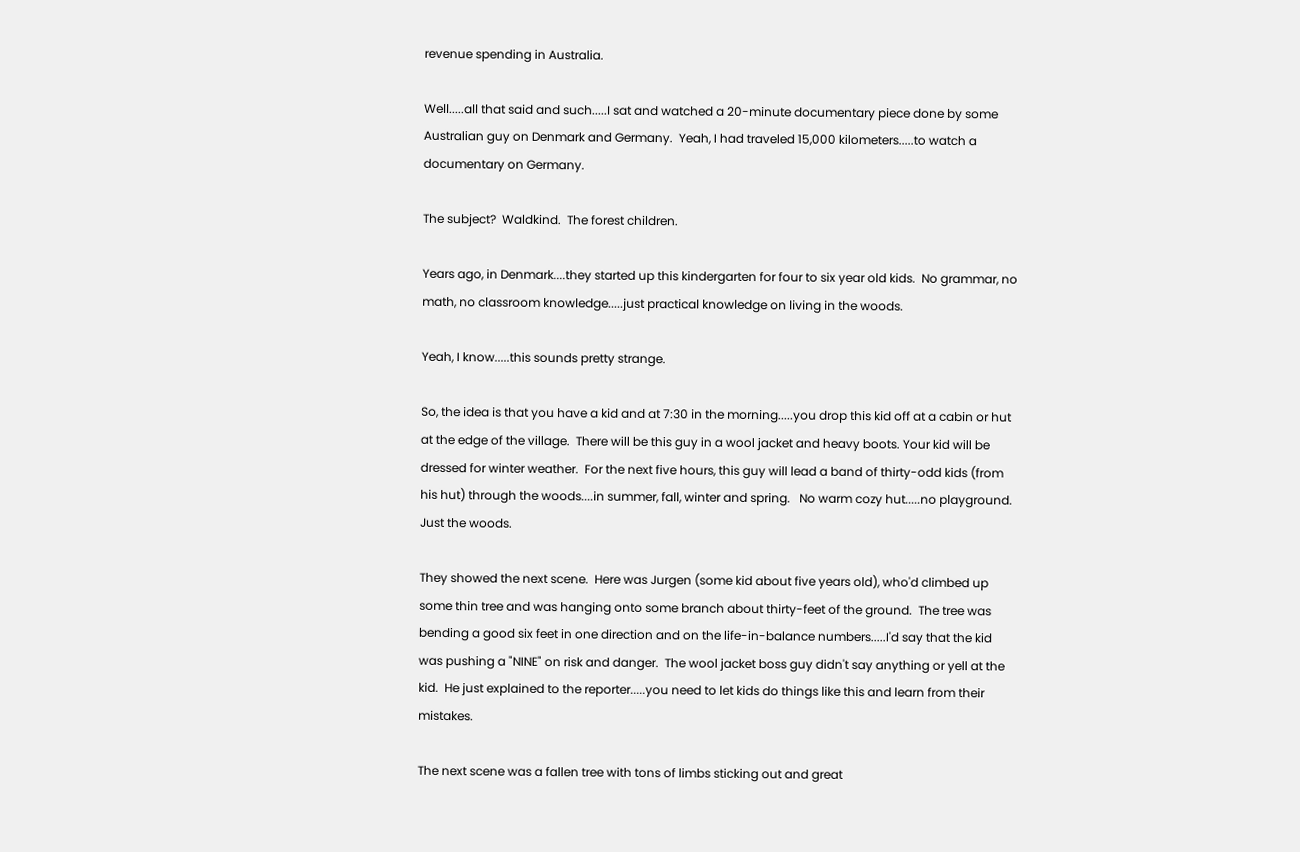revenue spending in Australia.

Well.....all that said and such.....I sat and watched a 20-minute documentary piece done by some Australian guy on Denmark and Germany.  Yeah, I had traveled 15,000 kilometers.....to watch a documentary on Germany.

The subject?  Waldkind.  The forest children.

Years ago, in Denmark....they started up this kindergarten for four to six year old kids.  No grammar, no math, no classroom knowledge.....just practical knowledge on living in the woods.

Yeah, I know.....this sounds pretty strange.

So, the idea is that you have a kid and at 7:30 in the morning.....you drop this kid off at a cabin or hut at the edge of the village.  There will be this guy in a wool jacket and heavy boots. Your kid will be dressed for winter weather.  For the next five hours, this guy will lead a band of thirty-odd kids (from his hut) through the woods....in summer, fall, winter and spring.   No warm cozy hut.....no playground.  Just the woods.

They showed the next scene.  Here was Jurgen (some kid about five years old), who'd climbed up some thin tree and was hanging onto some branch about thirty-feet of the ground.  The tree was bending a good six feet in one direction and on the life-in-balance numbers.....I'd say that the kid was pushing a "NINE" on risk and danger.  The wool jacket boss guy didn't say anything or yell at the kid.  He just explained to the reporter.....you need to let kids do things like this and learn from their mistakes.

The next scene was a fallen tree with tons of limbs sticking out and great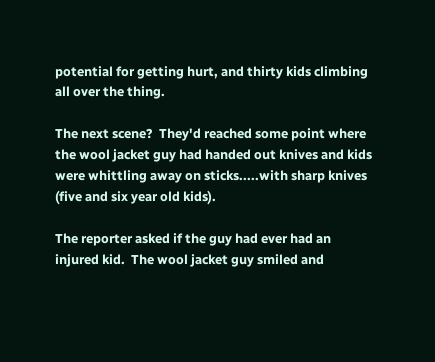potential for getting hurt, and thirty kids climbing all over the thing.

The next scene?  They'd reached some point where the wool jacket guy had handed out knives and kids were whittling away on sticks.....with sharp knives (five and six year old kids).

The reporter asked if the guy had ever had an injured kid.  The wool jacket guy smiled and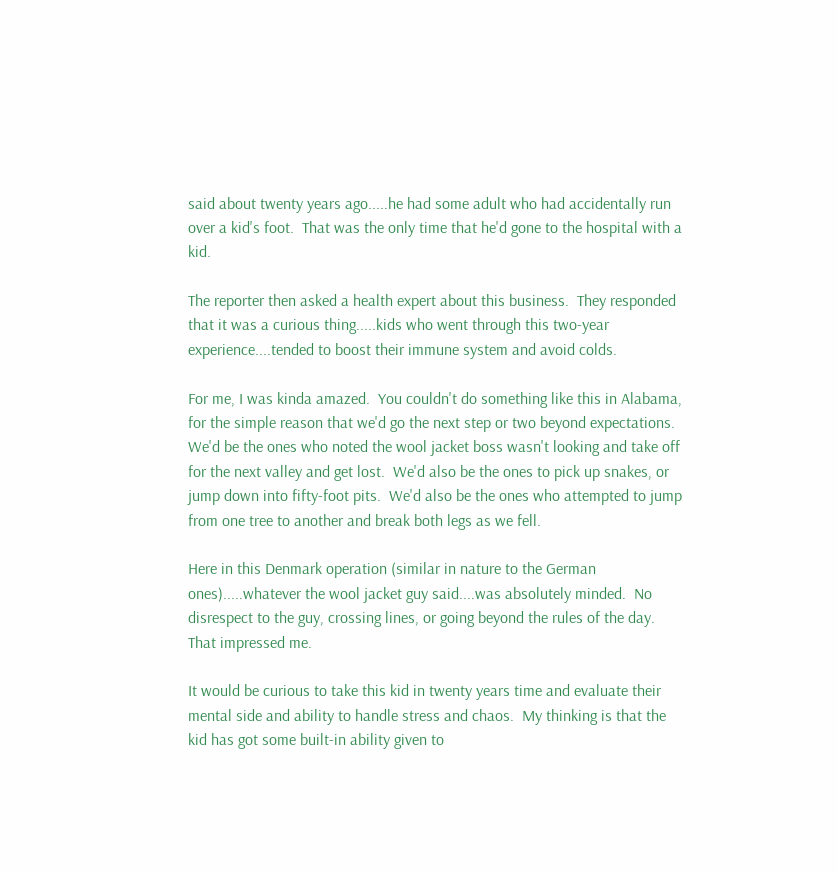said about twenty years ago.....he had some adult who had accidentally run over a kid's foot.  That was the only time that he'd gone to the hospital with a kid.

The reporter then asked a health expert about this business.  They responded that it was a curious thing.....kids who went through this two-year experience....tended to boost their immune system and avoid colds.

For me, I was kinda amazed.  You couldn't do something like this in Alabama, for the simple reason that we'd go the next step or two beyond expectations.  We'd be the ones who noted the wool jacket boss wasn't looking and take off for the next valley and get lost.  We'd also be the ones to pick up snakes, or jump down into fifty-foot pits.  We'd also be the ones who attempted to jump from one tree to another and break both legs as we fell.

Here in this Denmark operation (similar in nature to the German ones).....whatever the wool jacket guy said....was absolutely minded.  No disrespect to the guy, crossing lines, or going beyond the rules of the day.  That impressed me.

It would be curious to take this kid in twenty years time and evaluate their mental side and ability to handle stress and chaos.  My thinking is that the kid has got some built-in ability given to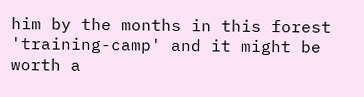him by the months in this forest 'training-camp' and it might be worth a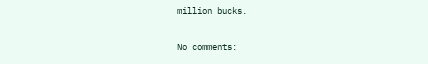million bucks.

No comments: